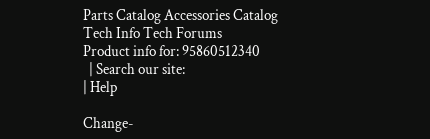Parts Catalog Accessories Catalog Tech Info Tech Forums
Product info for: 95860512340
  | Search our site:
| Help

Change-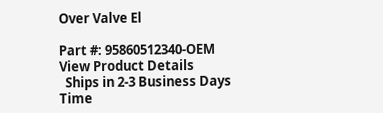Over Valve El

Part #: 95860512340-OEM
View Product Details
  Ships in 2-3 Business Days
Time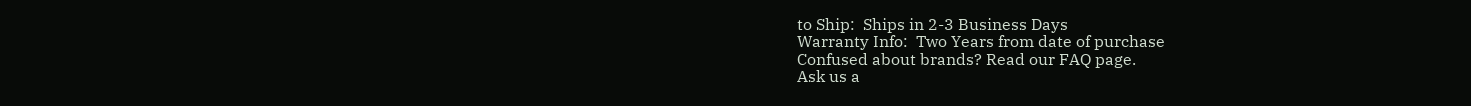to Ship:  Ships in 2-3 Business Days
Warranty Info:  Two Years from date of purchase
Confused about brands? Read our FAQ page.
Ask us a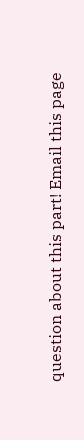question about this part! Email this page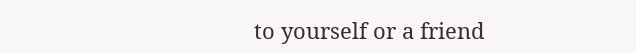to yourself or a friend